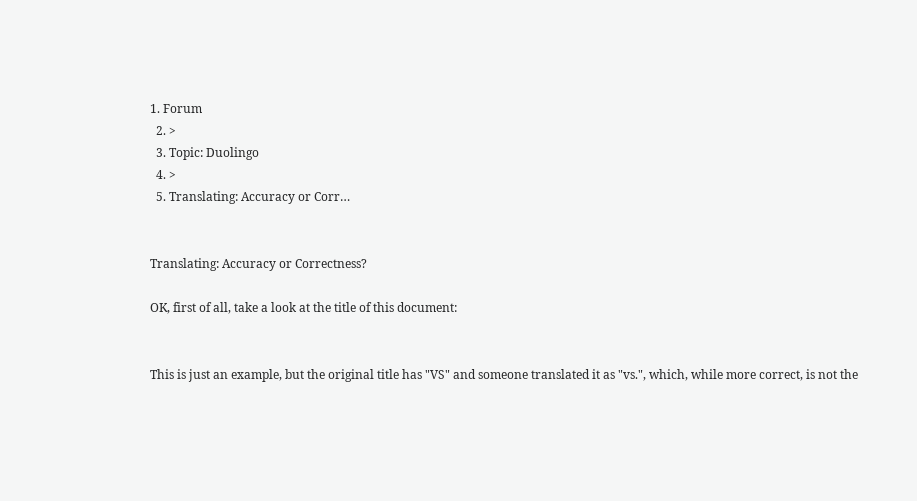1. Forum
  2. >
  3. Topic: Duolingo
  4. >
  5. Translating: Accuracy or Corr…


Translating: Accuracy or Correctness?

OK, first of all, take a look at the title of this document:


This is just an example, but the original title has "VS" and someone translated it as "vs.", which, while more correct, is not the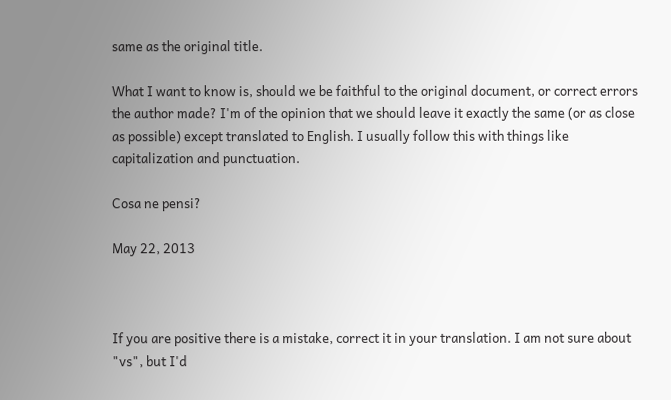same as the original title.

What I want to know is, should we be faithful to the original document, or correct errors the author made? I'm of the opinion that we should leave it exactly the same (or as close as possible) except translated to English. I usually follow this with things like capitalization and punctuation.

Cosa ne pensi?

May 22, 2013



If you are positive there is a mistake, correct it in your translation. I am not sure about "vs", but I'd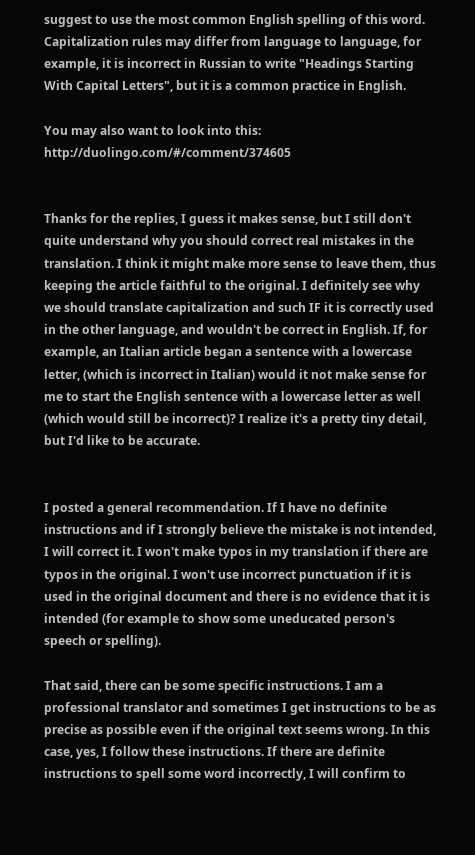suggest to use the most common English spelling of this word. Capitalization rules may differ from language to language, for example, it is incorrect in Russian to write "Headings Starting With Capital Letters", but it is a common practice in English.

You may also want to look into this: http://duolingo.com/#/comment/374605


Thanks for the replies, I guess it makes sense, but I still don't quite understand why you should correct real mistakes in the translation. I think it might make more sense to leave them, thus keeping the article faithful to the original. I definitely see why we should translate capitalization and such IF it is correctly used in the other language, and wouldn't be correct in English. If, for example, an Italian article began a sentence with a lowercase letter, (which is incorrect in Italian) would it not make sense for me to start the English sentence with a lowercase letter as well (which would still be incorrect)? I realize it's a pretty tiny detail, but I'd like to be accurate.


I posted a general recommendation. If I have no definite instructions and if I strongly believe the mistake is not intended, I will correct it. I won't make typos in my translation if there are typos in the original. I won't use incorrect punctuation if it is used in the original document and there is no evidence that it is intended (for example to show some uneducated person's speech or spelling).

That said, there can be some specific instructions. I am a professional translator and sometimes I get instructions to be as precise as possible even if the original text seems wrong. In this case, yes, I follow these instructions. If there are definite instructions to spell some word incorrectly, I will confirm to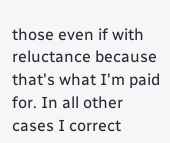those even if with reluctance because that's what I'm paid for. In all other cases I correct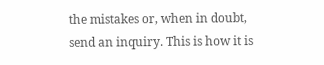the mistakes or, when in doubt, send an inquiry. This is how it is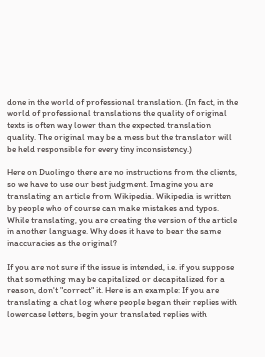done in the world of professional translation. (In fact, in the world of professional translations the quality of original texts is often way lower than the expected translation quality. The original may be a mess but the translator will be held responsible for every tiny inconsistency.)

Here on Duolingo there are no instructions from the clients, so we have to use our best judgment. Imagine you are translating an article from Wikipedia. Wikipedia is written by people who of course can make mistakes and typos. While translating, you are creating the version of the article in another language. Why does it have to bear the same inaccuracies as the original?

If you are not sure if the issue is intended, i.e. if you suppose that something may be capitalized or decapitalized for a reason, don't "correct" it. Here is an example: If you are translating a chat log where people began their replies with lowercase letters, begin your translated replies with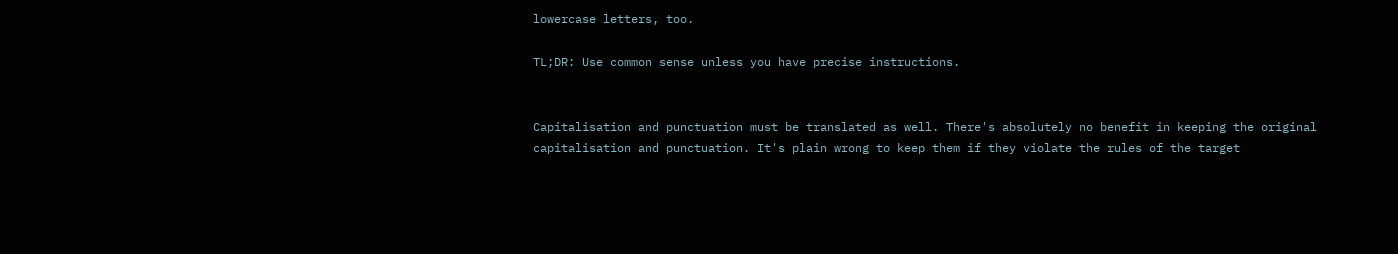lowercase letters, too.

TL;DR: Use common sense unless you have precise instructions.


Capitalisation and punctuation must be translated as well. There's absolutely no benefit in keeping the original capitalisation and punctuation. It's plain wrong to keep them if they violate the rules of the target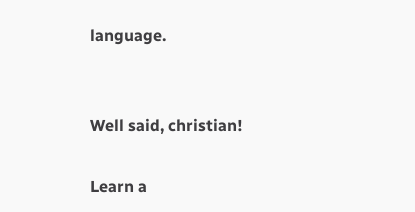language.


Well said, christian!

Learn a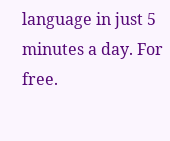language in just 5 minutes a day. For free.